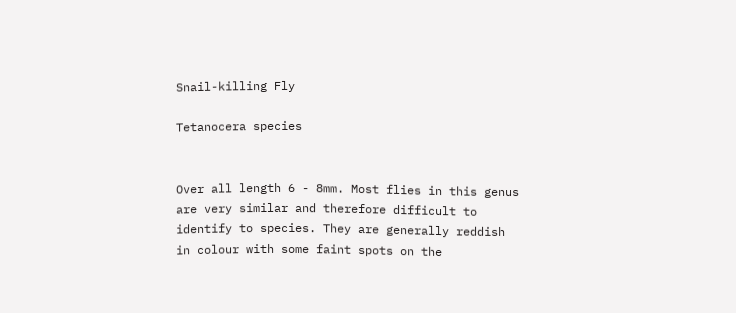Snail-killing Fly

Tetanocera species


Over all length 6 - 8mm. Most flies in this genus are very similar and therefore difficult to identify to species. They are generally reddish in colour with some faint spots on the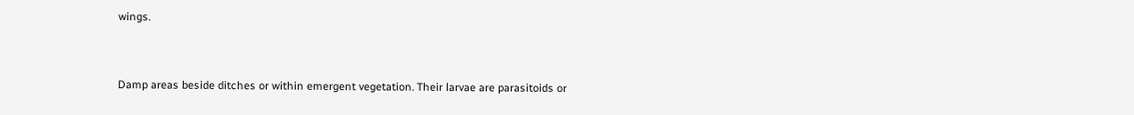wings.


Damp areas beside ditches or within emergent vegetation. Their larvae are parasitoids or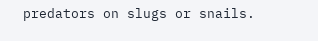predators on slugs or snails.